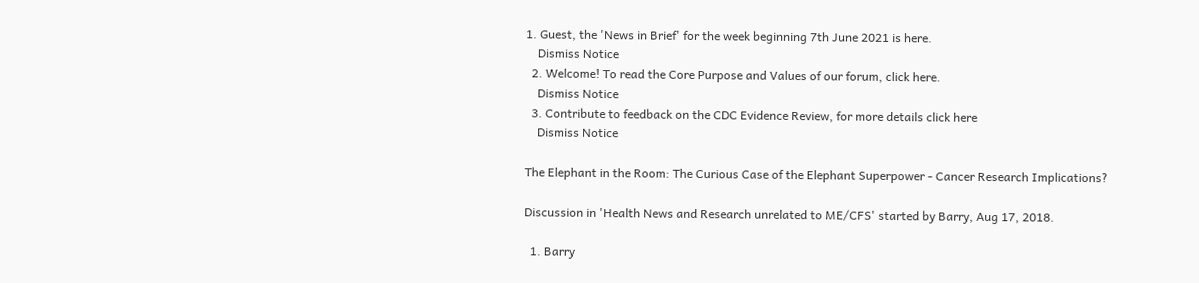1. Guest, the 'News in Brief' for the week beginning 7th June 2021 is here.
    Dismiss Notice
  2. Welcome! To read the Core Purpose and Values of our forum, click here.
    Dismiss Notice
  3. Contribute to feedback on the CDC Evidence Review, for more details click here
    Dismiss Notice

The Elephant in the Room: The Curious Case of the Elephant Superpower - Cancer Research Implications?

Discussion in 'Health News and Research unrelated to ME/CFS' started by Barry, Aug 17, 2018.

  1. Barry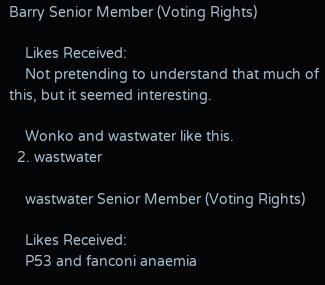Barry Senior Member (Voting Rights)

    Likes Received:
    Not pretending to understand that much of this, but it seemed interesting.

    Wonko and wastwater like this.
  2. wastwater

    wastwater Senior Member (Voting Rights)

    Likes Received:
    P53 and fanconi anaemia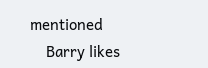mentioned
    Barry likes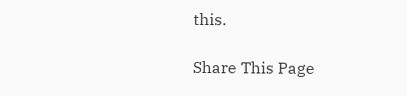this.

Share This Page